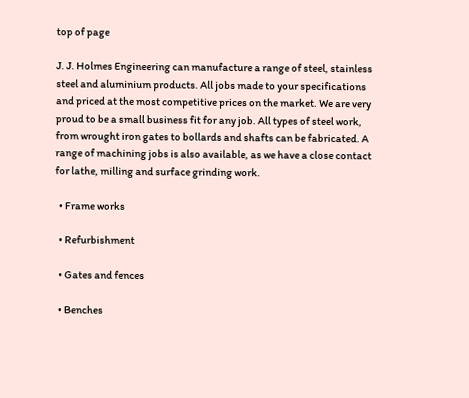top of page

J. J. Holmes Engineering can manufacture a range of steel, stainless steel and aluminium products. All jobs made to your specifications and priced at the most competitive prices on the market. We are very proud to be a small business fit for any job. All types of steel work, from wrought iron gates to bollards and shafts can be fabricated. A range of machining jobs is also available, as we have a close contact for lathe, milling and surface grinding work.

  • Frame works

  • Refurbishment

  • Gates and fences

  • Benches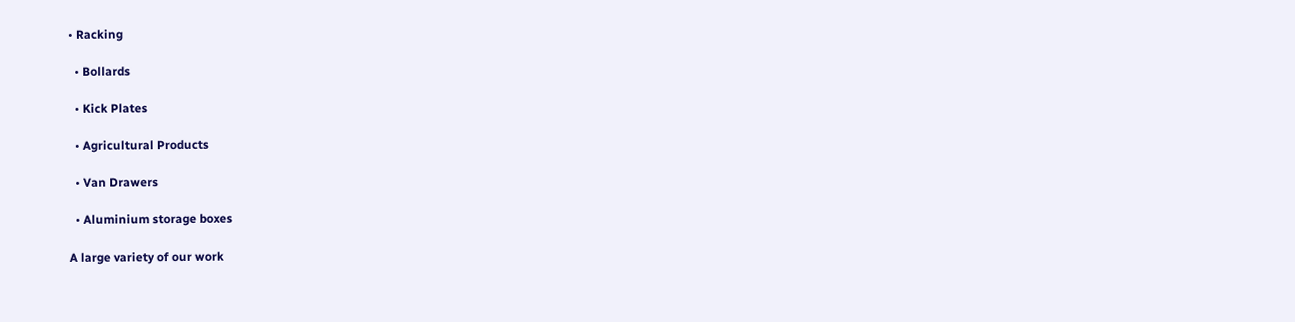• Racking

  • Bollards

  • Kick Plates

  • Agricultural Products

  • Van Drawers

  • Aluminium storage boxes

A large variety of our work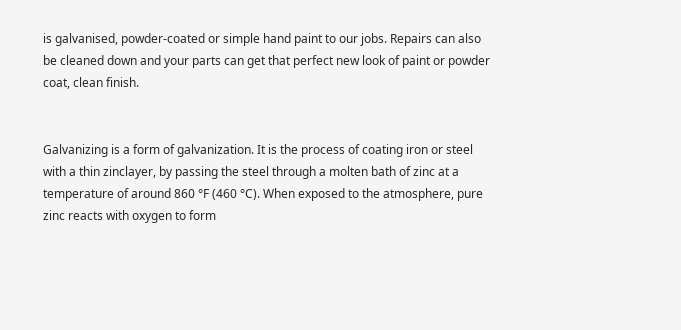is galvanised, powder-coated or simple hand paint to our jobs. Repairs can also be cleaned down and your parts can get that perfect new look of paint or powder coat, clean finish.


Galvanizing is a form of galvanization. It is the process of coating iron or steel with a thin zinclayer, by passing the steel through a molten bath of zinc at a temperature of around 860 °F (460 °C). When exposed to the atmosphere, pure zinc reacts with oxygen to form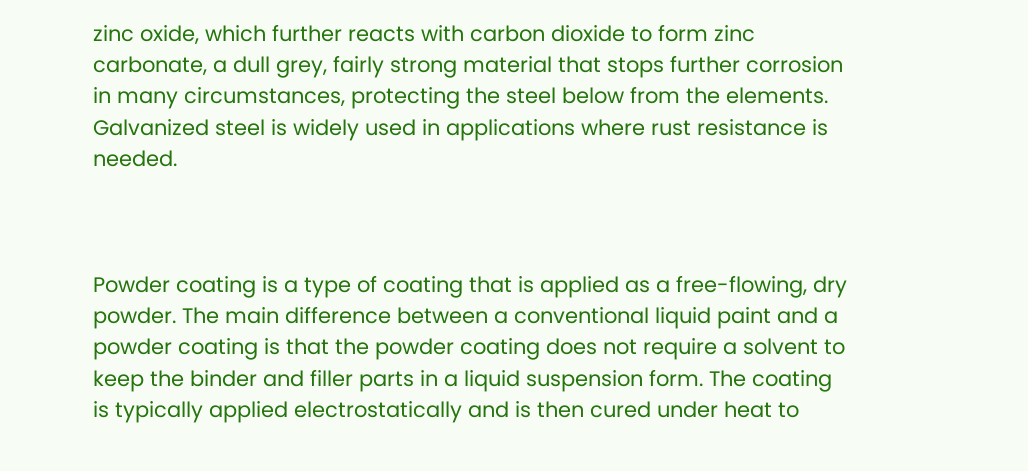zinc oxide, which further reacts with carbon dioxide to form zinc carbonate, a dull grey, fairly strong material that stops further corrosion in many circumstances, protecting the steel below from the elements. Galvanized steel is widely used in applications where rust resistance is needed.



Powder coating is a type of coating that is applied as a free-flowing, dry powder. The main difference between a conventional liquid paint and a powder coating is that the powder coating does not require a solvent to keep the binder and filler parts in a liquid suspension form. The coating is typically applied electrostatically and is then cured under heat to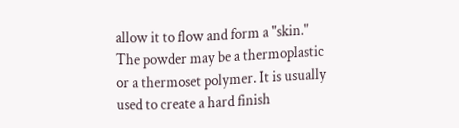allow it to flow and form a "skin." The powder may be a thermoplastic or a thermoset polymer. It is usually used to create a hard finish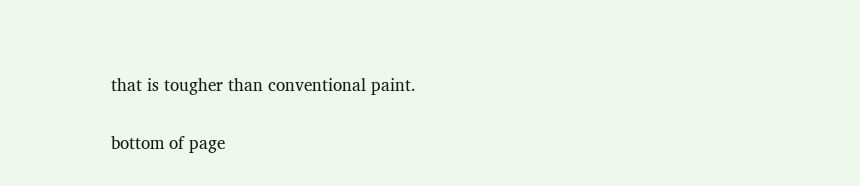that is tougher than conventional paint.

bottom of page